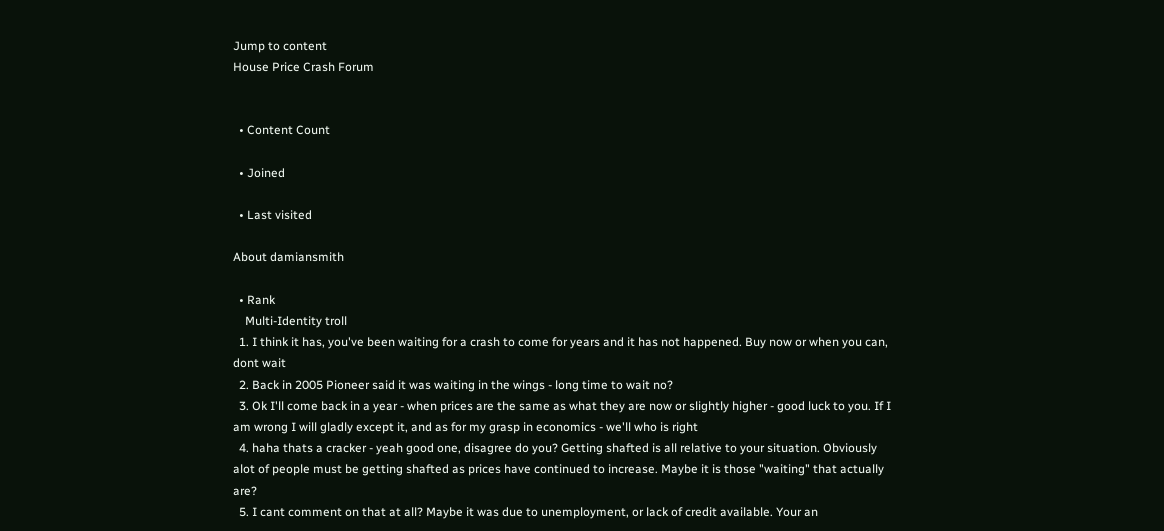Jump to content
House Price Crash Forum


  • Content Count

  • Joined

  • Last visited

About damiansmith

  • Rank
    Multi-Identity troll
  1. I think it has, you've been waiting for a crash to come for years and it has not happened. Buy now or when you can, dont wait
  2. Back in 2005 Pioneer said it was waiting in the wings - long time to wait no?
  3. Ok I'll come back in a year - when prices are the same as what they are now or slightly higher - good luck to you. If I am wrong I will gladly except it, and as for my grasp in economics - we'll who is right
  4. haha thats a cracker - yeah good one, disagree do you? Getting shafted is all relative to your situation. Obviously alot of people must be getting shafted as prices have continued to increase. Maybe it is those "waiting" that actually are?
  5. I cant comment on that at all? Maybe it was due to unemployment, or lack of credit available. Your an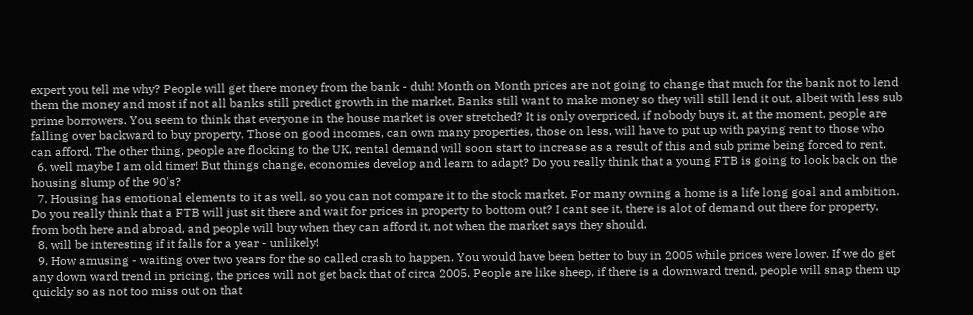expert you tell me why? People will get there money from the bank - duh! Month on Month prices are not going to change that much for the bank not to lend them the money and most if not all banks still predict growth in the market. Banks still want to make money so they will still lend it out, albeit with less sub prime borrowers. You seem to think that everyone in the house market is over stretched? It is only overpriced, if nobody buys it, at the moment, people are falling over backward to buy property. Those on good incomes, can own many properties, those on less, will have to put up with paying rent to those who can afford. The other thing, people are flocking to the UK, rental demand will soon start to increase as a result of this and sub prime being forced to rent.
  6. well maybe I am old timer! But things change, economies develop and learn to adapt? Do you really think that a young FTB is going to look back on the housing slump of the 90's?
  7. Housing has emotional elements to it as well, so you can not compare it to the stock market. For many owning a home is a life long goal and ambition. Do you really think that a FTB will just sit there and wait for prices in property to bottom out? I cant see it, there is alot of demand out there for property, from both here and abroad, and people will buy when they can afford it, not when the market says they should.
  8. will be interesting if it falls for a year - unlikely!
  9. How amusing - waiting over two years for the so called crash to happen. You would have been better to buy in 2005 while prices were lower. If we do get any down ward trend in pricing, the prices will not get back that of circa 2005. People are like sheep, if there is a downward trend, people will snap them up quickly so as not too miss out on that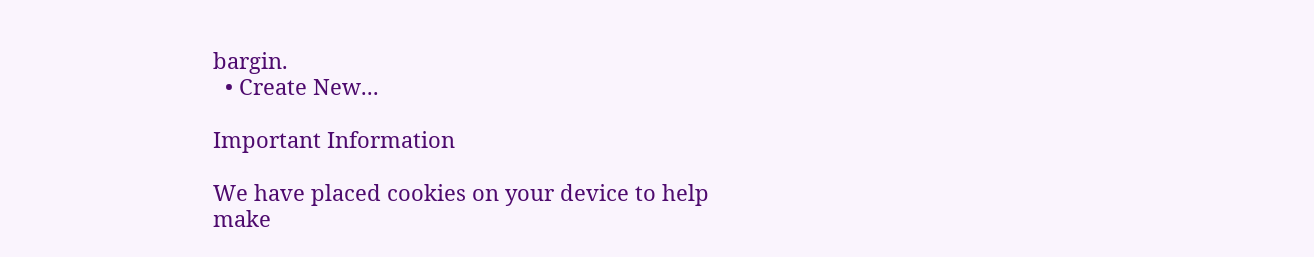bargin.
  • Create New...

Important Information

We have placed cookies on your device to help make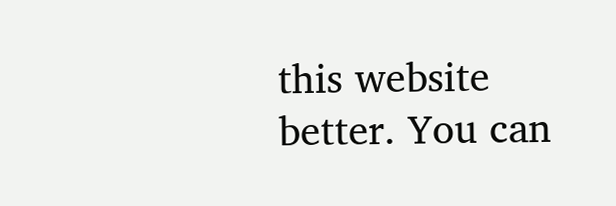this website better. You can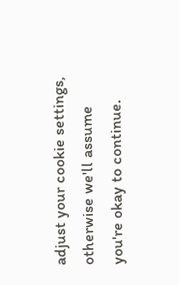adjust your cookie settings, otherwise we'll assume you're okay to continue.